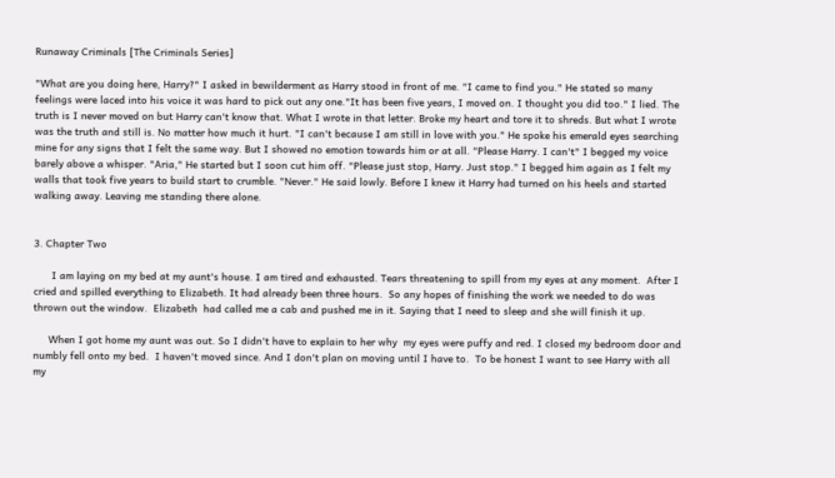Runaway Criminals [The Criminals Series]

"What are you doing here, Harry?" I asked in bewilderment as Harry stood in front of me. "I came to find you." He stated so many feelings were laced into his voice it was hard to pick out any one."It has been five years, I moved on. I thought you did too." I lied. The truth is I never moved on but Harry can't know that. What I wrote in that letter. Broke my heart and tore it to shreds. But what I wrote was the truth and still is. No matter how much it hurt. "I can't because I am still in love with you." He spoke his emerald eyes searching mine for any signs that I felt the same way. But I showed no emotion towards him or at all. "Please Harry. I can't" I begged my voice barely above a whisper. "Aria," He started but I soon cut him off. "Please just stop, Harry. Just stop." I begged him again as I felt my walls that took five years to build start to crumble. "Never." He said lowly. Before I knew it Harry had turned on his heels and started walking away. Leaving me standing there alone.


3. Chapter Two

      I am laying on my bed at my aunt's house. I am tired and exhausted. Tears threatening to spill from my eyes at any moment.  After I cried and spilled everything to Elizabeth. It had already been three hours.  So any hopes of finishing the work we needed to do was thrown out the window.  Elizabeth  had called me a cab and pushed me in it. Saying that I need to sleep and she will finish it up.

     When I got home my aunt was out. So I didn't have to explain to her why  my eyes were puffy and red. I closed my bedroom door and numbly fell onto my bed.  I haven't moved since. And I don't plan on moving until I have to.  To be honest I want to see Harry with all my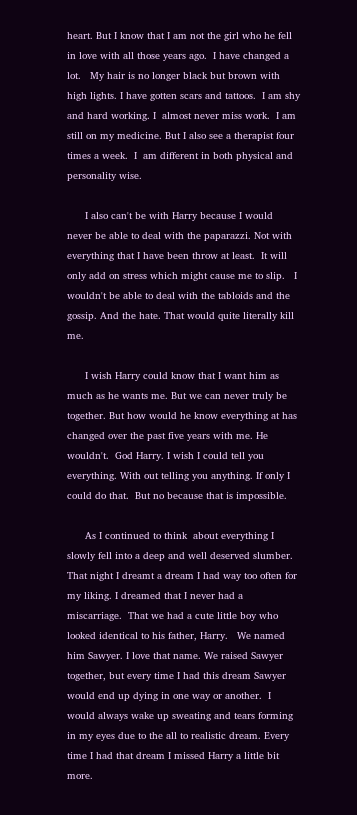heart. But I know that I am not the girl who he fell in love with all those years ago.  I have changed a lot.   My hair is no longer black but brown with high lights. I have gotten scars and tattoos.  I am shy and hard working. I  almost never miss work.  I am still on my medicine. But I also see a therapist four times a week.  I  am different in both physical and personality wise.

      I also can't be with Harry because I would never be able to deal with the paparazzi. Not with everything that I have been throw at least.  It will only add on stress which might cause me to slip.   I wouldn't be able to deal with the tabloids and the gossip. And the hate. That would quite literally kill me.

      I wish Harry could know that I want him as much as he wants me. But we can never truly be together. But how would he know everything at has changed over the past five years with me. He wouldn't.  God Harry. I wish I could tell you everything. With out telling you anything. If only I could do that.  But no because that is impossible.

      As I continued to think  about everything I slowly fell into a deep and well deserved slumber.  That night I dreamt a dream I had way too often for my liking. I dreamed that I never had a miscarriage.  That we had a cute little boy who looked identical to his father, Harry.   We named him Sawyer. I love that name. We raised Sawyer together, but every time I had this dream Sawyer would end up dying in one way or another.  I would always wake up sweating and tears forming in my eyes due to the all to realistic dream. Every time I had that dream I missed Harry a little bit more.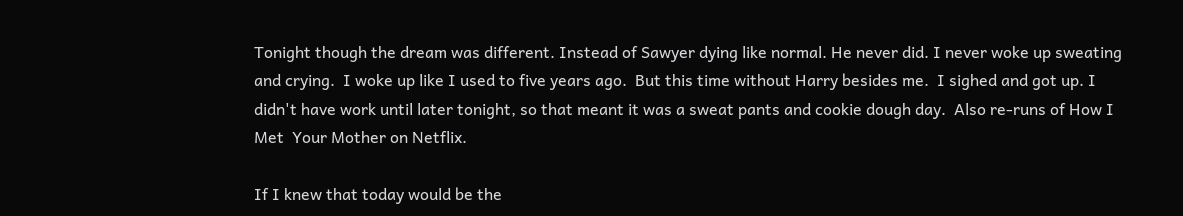Tonight though the dream was different. Instead of Sawyer dying like normal. He never did. I never woke up sweating and crying.  I woke up like I used to five years ago.  But this time without Harry besides me.  I sighed and got up. I didn't have work until later tonight, so that meant it was a sweat pants and cookie dough day.  Also re-runs of How I Met  Your Mother on Netflix.

If I knew that today would be the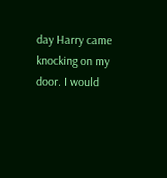day Harry came knocking on my door. I would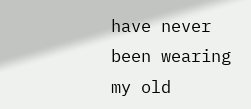have never been wearing my old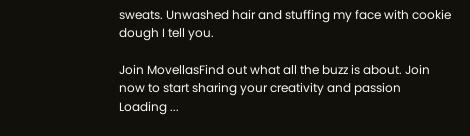sweats. Unwashed hair and stuffing my face with cookie dough I tell you.

Join MovellasFind out what all the buzz is about. Join now to start sharing your creativity and passion
Loading ...